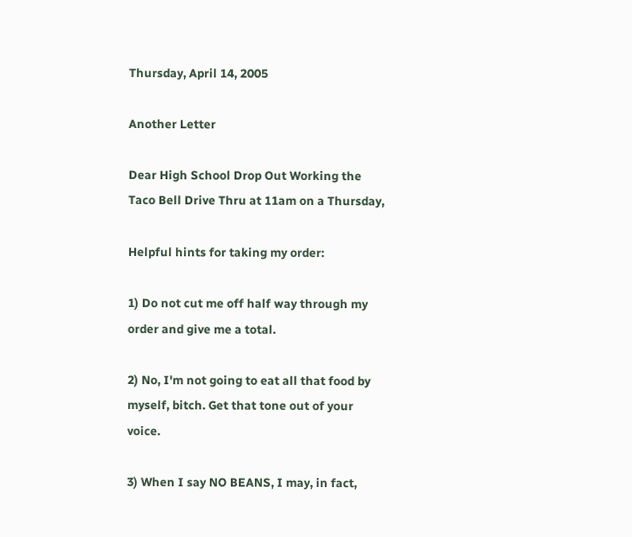Thursday, April 14, 2005

Another Letter

Dear High School Drop Out Working the Taco Bell Drive Thru at 11am on a Thursday,

Helpful hints for taking my order:

1) Do not cut me off half way through my order and give me a total.

2) No, I'm not going to eat all that food by myself, bitch. Get that tone out of your voice.

3) When I say NO BEANS, I may, in fact,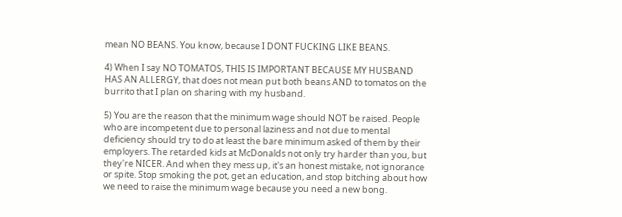mean NO BEANS. You know, because I DONT FUCKING LIKE BEANS.

4) When I say NO TOMATOS, THIS IS IMPORTANT BECAUSE MY HUSBAND HAS AN ALLERGY, that does not mean put both beans AND to tomatos on the burrito that I plan on sharing with my husband.

5) You are the reason that the minimum wage should NOT be raised. People who are incompetent due to personal laziness and not due to mental deficiency should try to do at least the bare minimum asked of them by their employers. The retarded kids at McDonalds not only try harder than you, but they're NICER. And when they mess up, it's an honest mistake, not ignorance or spite. Stop smoking the pot, get an education, and stop bitching about how we need to raise the minimum wage because you need a new bong.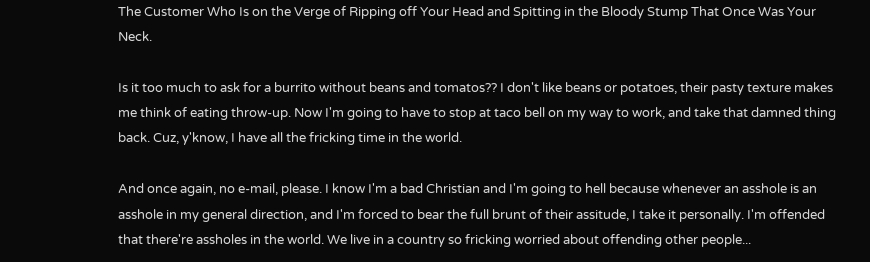The Customer Who Is on the Verge of Ripping off Your Head and Spitting in the Bloody Stump That Once Was Your Neck.

Is it too much to ask for a burrito without beans and tomatos?? I don't like beans or potatoes, their pasty texture makes me think of eating throw-up. Now I'm going to have to stop at taco bell on my way to work, and take that damned thing back. Cuz, y'know, I have all the fricking time in the world.

And once again, no e-mail, please. I know I'm a bad Christian and I'm going to hell because whenever an asshole is an asshole in my general direction, and I'm forced to bear the full brunt of their assitude, I take it personally. I'm offended that there're assholes in the world. We live in a country so fricking worried about offending other people...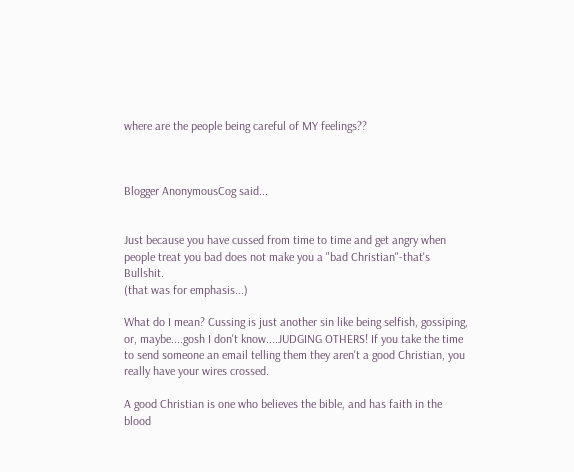where are the people being careful of MY feelings??



Blogger AnonymousCog said...


Just because you have cussed from time to time and get angry when people treat you bad does not make you a "bad Christian"-that's Bullshit.
(that was for emphasis...)

What do I mean? Cussing is just another sin like being selfish, gossiping, or, maybe....gosh I don't know....JUDGING OTHERS! If you take the time to send someone an email telling them they aren't a good Christian, you really have your wires crossed.

A good Christian is one who believes the bible, and has faith in the blood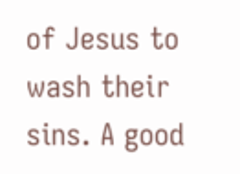of Jesus to wash their sins. A good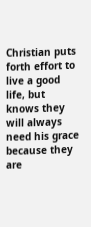Christian puts forth effort to live a good life, but knows they will always need his grace because they are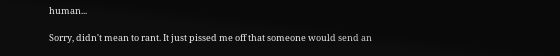human...

Sorry, didn't mean to rant. It just pissed me off that someone would send an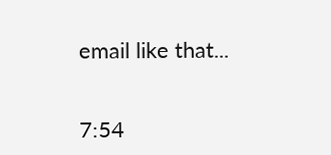email like that...


7:54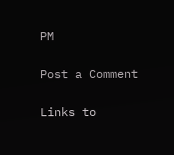PM

Post a Comment

Links to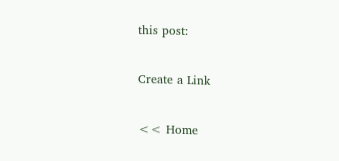this post:

Create a Link

<< Home